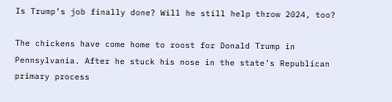Is Trump’s job finally done? Will he still help throw 2024, too?

The chickens have come home to roost for Donald Trump in Pennsylvania. After he stuck his nose in the state’s Republican primary process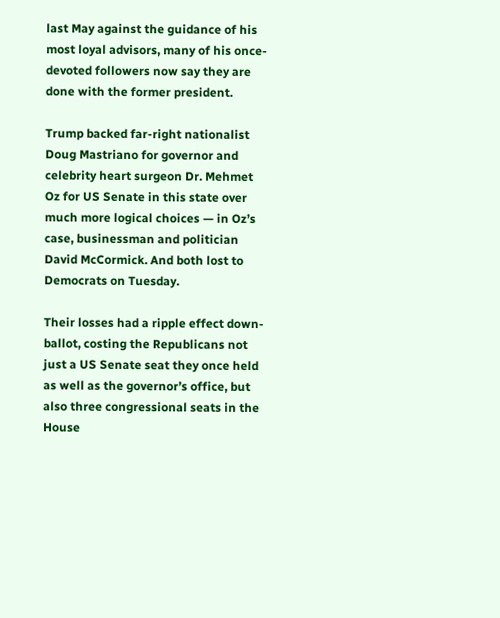last May against the guidance of his most loyal advisors, many of his once-devoted followers now say they are done with the former president.

Trump backed far-right nationalist Doug Mastriano for governor and celebrity heart surgeon Dr. Mehmet Oz for US Senate in this state over much more logical choices — in Oz’s case, businessman and politician David McCormick. And both lost to Democrats on Tuesday.

Their losses had a ripple effect down-ballot, costing the Republicans not just a US Senate seat they once held as well as the governor’s office, but also three congressional seats in the House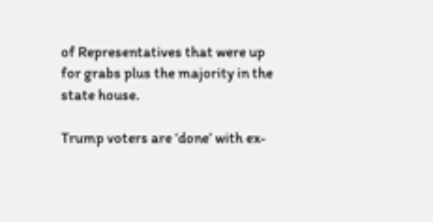of Representatives that were up for grabs plus the majority in the state house.

Trump voters are ‘done’ with ex-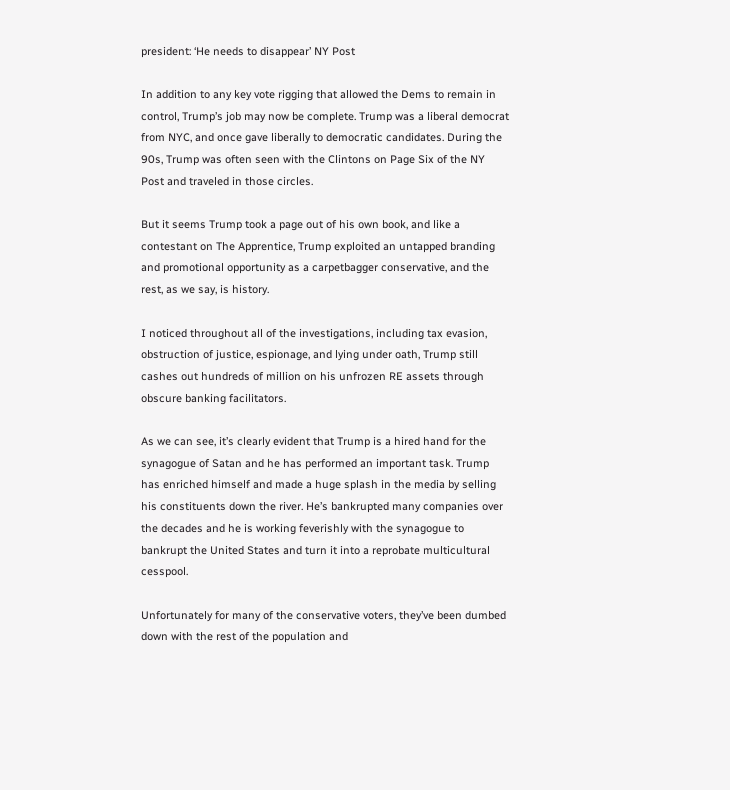president: ‘He needs to disappear’ NY Post

In addition to any key vote rigging that allowed the Dems to remain in control, Trump’s job may now be complete. Trump was a liberal democrat from NYC, and once gave liberally to democratic candidates. During the 90s, Trump was often seen with the Clintons on Page Six of the NY Post and traveled in those circles.

But it seems Trump took a page out of his own book, and like a contestant on The Apprentice, Trump exploited an untapped branding and promotional opportunity as a carpetbagger conservative, and the rest, as we say, is history.

I noticed throughout all of the investigations, including tax evasion, obstruction of justice, espionage, and lying under oath, Trump still cashes out hundreds of million on his unfrozen RE assets through obscure banking facilitators.

As we can see, it’s clearly evident that Trump is a hired hand for the synagogue of Satan and he has performed an important task. Trump has enriched himself and made a huge splash in the media by selling his constituents down the river. He’s bankrupted many companies over the decades and he is working feverishly with the synagogue to bankrupt the United States and turn it into a reprobate multicultural cesspool.

Unfortunately for many of the conservative voters, they’ve been dumbed down with the rest of the population and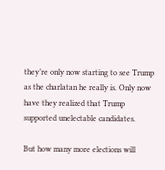they’re only now starting to see Trump as the charlatan he really is. Only now have they realized that Trump supported unelectable candidates.

But how many more elections will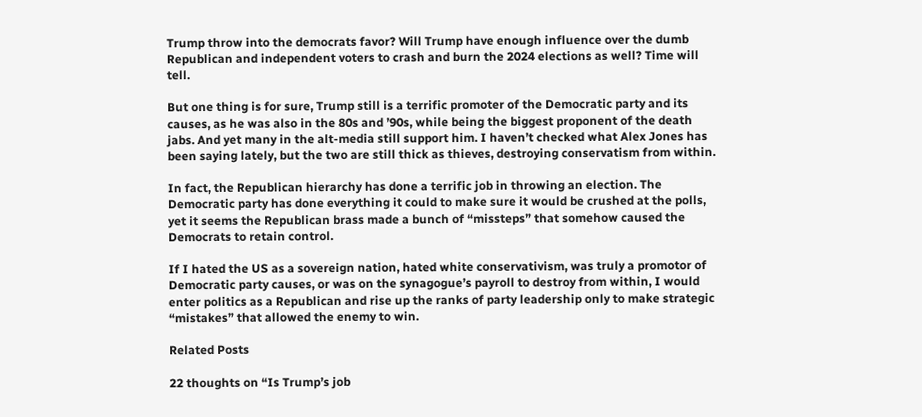Trump throw into the democrats favor? Will Trump have enough influence over the dumb Republican and independent voters to crash and burn the 2024 elections as well? Time will tell.

But one thing is for sure, Trump still is a terrific promoter of the Democratic party and its causes, as he was also in the 80s and ’90s, while being the biggest proponent of the death jabs. And yet many in the alt-media still support him. I haven’t checked what Alex Jones has been saying lately, but the two are still thick as thieves, destroying conservatism from within.

In fact, the Republican hierarchy has done a terrific job in throwing an election. The Democratic party has done everything it could to make sure it would be crushed at the polls, yet it seems the Republican brass made a bunch of “missteps” that somehow caused the Democrats to retain control.

If I hated the US as a sovereign nation, hated white conservativism, was truly a promotor of Democratic party causes, or was on the synagogue’s payroll to destroy from within, I would enter politics as a Republican and rise up the ranks of party leadership only to make strategic “mistakes” that allowed the enemy to win.

Related Posts

22 thoughts on “Is Trump’s job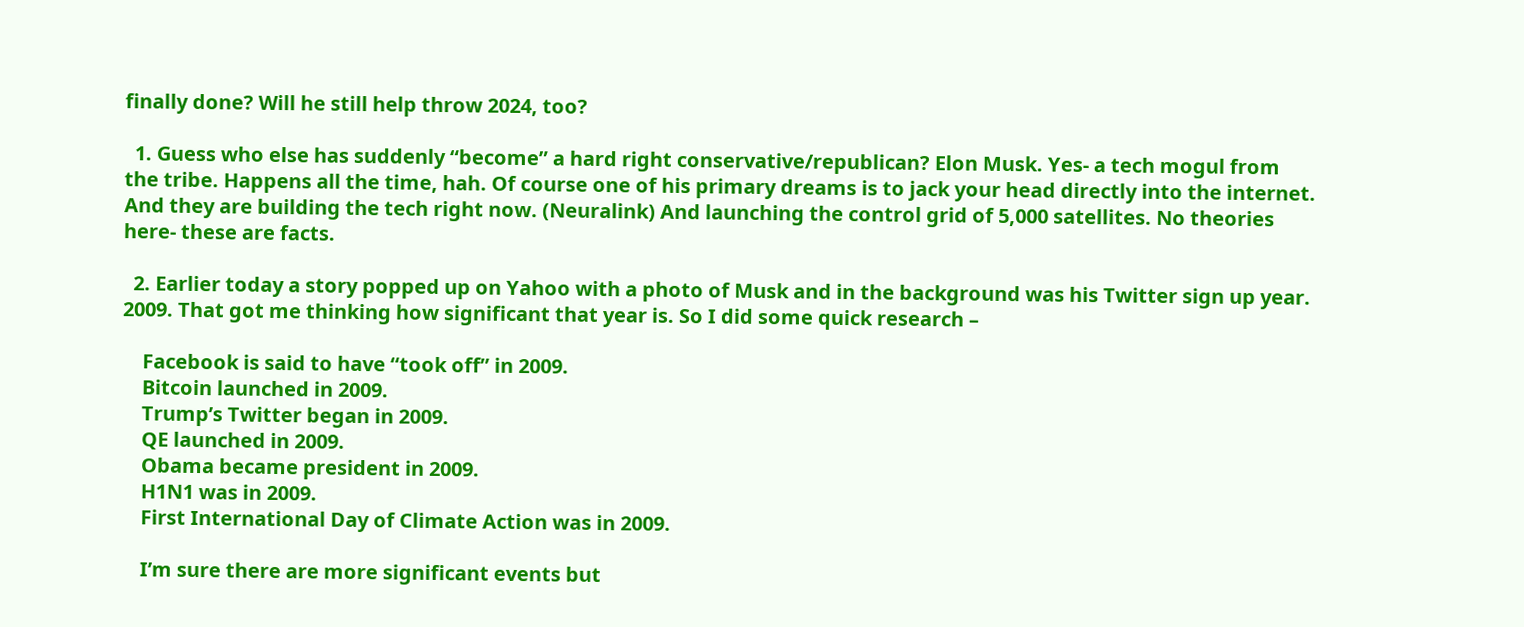finally done? Will he still help throw 2024, too?

  1. Guess who else has suddenly “become” a hard right conservative/republican? Elon Musk. Yes- a tech mogul from the tribe. Happens all the time, hah. Of course one of his primary dreams is to jack your head directly into the internet. And they are building the tech right now. (Neuralink) And launching the control grid of 5,000 satellites. No theories here- these are facts.

  2. Earlier today a story popped up on Yahoo with a photo of Musk and in the background was his Twitter sign up year. 2009. That got me thinking how significant that year is. So I did some quick research –

    Facebook is said to have “took off” in 2009.
    Bitcoin launched in 2009.
    Trump’s Twitter began in 2009.
    QE launched in 2009.
    Obama became president in 2009.
    H1N1 was in 2009.
    First International Day of Climate Action was in 2009.

    I’m sure there are more significant events but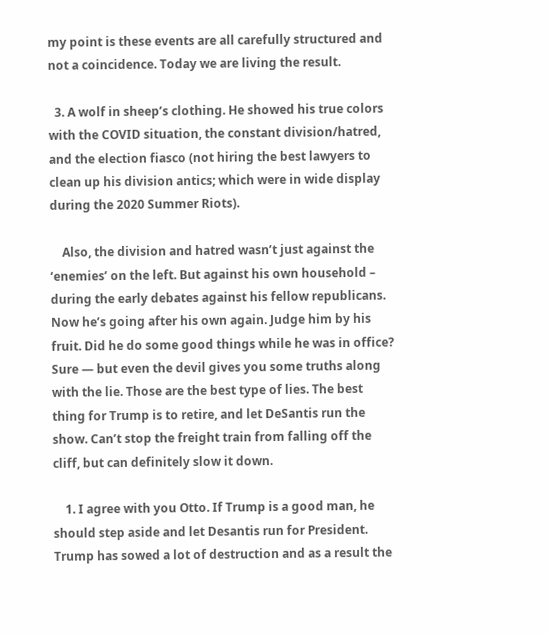my point is these events are all carefully structured and not a coincidence. Today we are living the result.

  3. A wolf in sheep’s clothing. He showed his true colors with the COVID situation, the constant division/hatred, and the election fiasco (not hiring the best lawyers to clean up his division antics; which were in wide display during the 2020 Summer Riots).

    Also, the division and hatred wasn’t just against the ‘enemies’ on the left. But against his own household – during the early debates against his fellow republicans. Now he’s going after his own again. Judge him by his fruit. Did he do some good things while he was in office? Sure — but even the devil gives you some truths along with the lie. Those are the best type of lies. The best thing for Trump is to retire, and let DeSantis run the show. Can’t stop the freight train from falling off the cliff, but can definitely slow it down.

    1. I agree with you Otto. If Trump is a good man, he should step aside and let Desantis run for President. Trump has sowed a lot of destruction and as a result the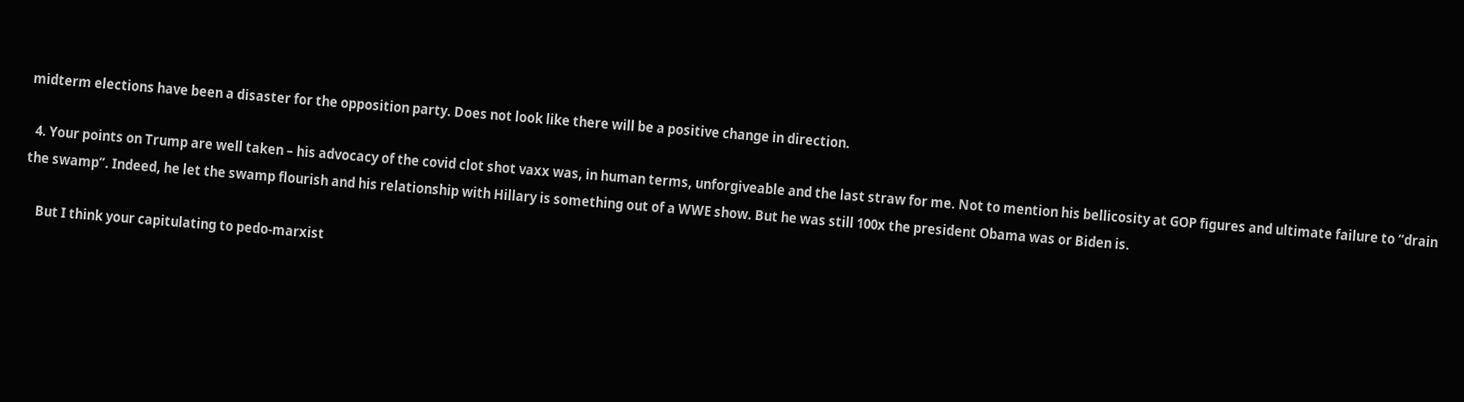midterm elections have been a disaster for the opposition party. Does not look like there will be a positive change in direction.

  4. Your points on Trump are well taken – his advocacy of the covid clot shot vaxx was, in human terms, unforgiveable and the last straw for me. Not to mention his bellicosity at GOP figures and ultimate failure to “drain the swamp”. Indeed, he let the swamp flourish and his relationship with Hillary is something out of a WWE show. But he was still 100x the president Obama was or Biden is.

    But I think your capitulating to pedo-marxist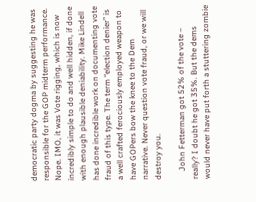democratic party dogma by suggesting he was responsible for the GOP midterm performance. Nope. IMO, it was Vote rigging, which is now incredibly simple to do and well hidden, if done with enough plausible deniability. Mike Lindell has done incredible work on documenting vote fraud of this type. The term “election denier” is a well crafted ferociously employed weapon to have GOPers bow the knee to the Dem narrative. Never question vote fraud, or we will destroy you.

    John Fetterman got 52% of the vote – really? I doubt he got 35%. But the dems would never have put forth a stuttering zombie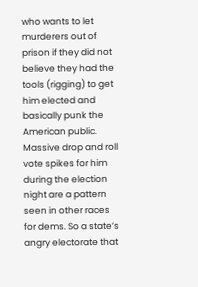who wants to let murderers out of prison if they did not believe they had the tools (rigging) to get him elected and basically punk the American public. Massive drop and roll vote spikes for him during the election night are a pattern seen in other races for dems. So a state’s angry electorate that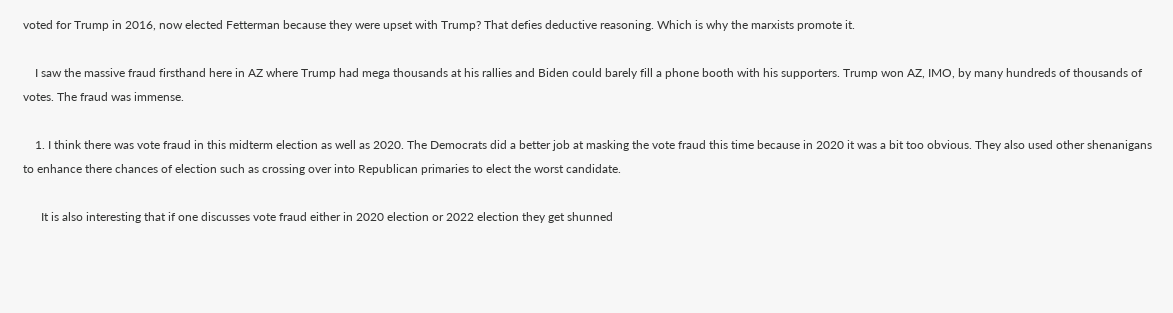voted for Trump in 2016, now elected Fetterman because they were upset with Trump? That defies deductive reasoning. Which is why the marxists promote it.

    I saw the massive fraud firsthand here in AZ where Trump had mega thousands at his rallies and Biden could barely fill a phone booth with his supporters. Trump won AZ, IMO, by many hundreds of thousands of votes. The fraud was immense.

    1. I think there was vote fraud in this midterm election as well as 2020. The Democrats did a better job at masking the vote fraud this time because in 2020 it was a bit too obvious. They also used other shenanigans to enhance there chances of election such as crossing over into Republican primaries to elect the worst candidate.

      It is also interesting that if one discusses vote fraud either in 2020 election or 2022 election they get shunned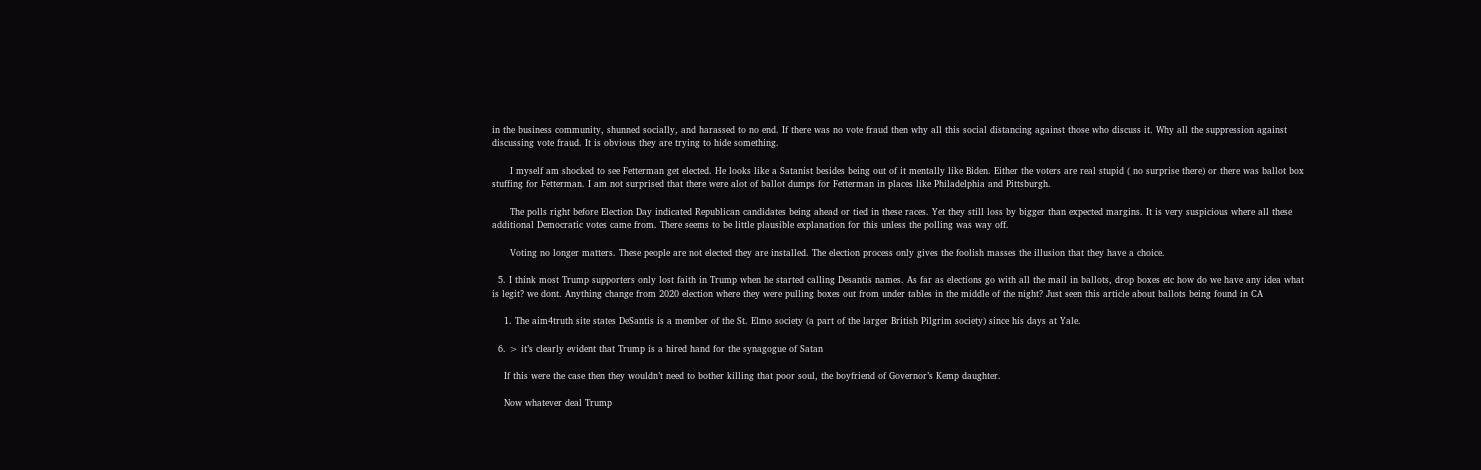in the business community, shunned socially, and harassed to no end. If there was no vote fraud then why all this social distancing against those who discuss it. Why all the suppression against discussing vote fraud. It is obvious they are trying to hide something.

      I myself am shocked to see Fetterman get elected. He looks like a Satanist besides being out of it mentally like Biden. Either the voters are real stupid ( no surprise there) or there was ballot box stuffing for Fetterman. I am not surprised that there were alot of ballot dumps for Fetterman in places like Philadelphia and Pittsburgh.

      The polls right before Election Day indicated Republican candidates being ahead or tied in these races. Yet they still loss by bigger than expected margins. It is very suspicious where all these additional Democratic votes came from. There seems to be little plausible explanation for this unless the polling was way off.

      Voting no longer matters. These people are not elected they are installed. The election process only gives the foolish masses the illusion that they have a choice.

  5. I think most Trump supporters only lost faith in Trump when he started calling Desantis names. As far as elections go with all the mail in ballots, drop boxes etc how do we have any idea what is legit? we dont. Anything change from 2020 election where they were pulling boxes out from under tables in the middle of the night? Just seen this article about ballots being found in CA

    1. The aim4truth site states DeSantis is a member of the St. Elmo society (a part of the larger British Pilgrim society) since his days at Yale.

  6. > it’s clearly evident that Trump is a hired hand for the synagogue of Satan

    If this were the case then they wouldn’t need to bother killing that poor soul, the boyfriend of Governor’s Kemp daughter.

    Now whatever deal Trump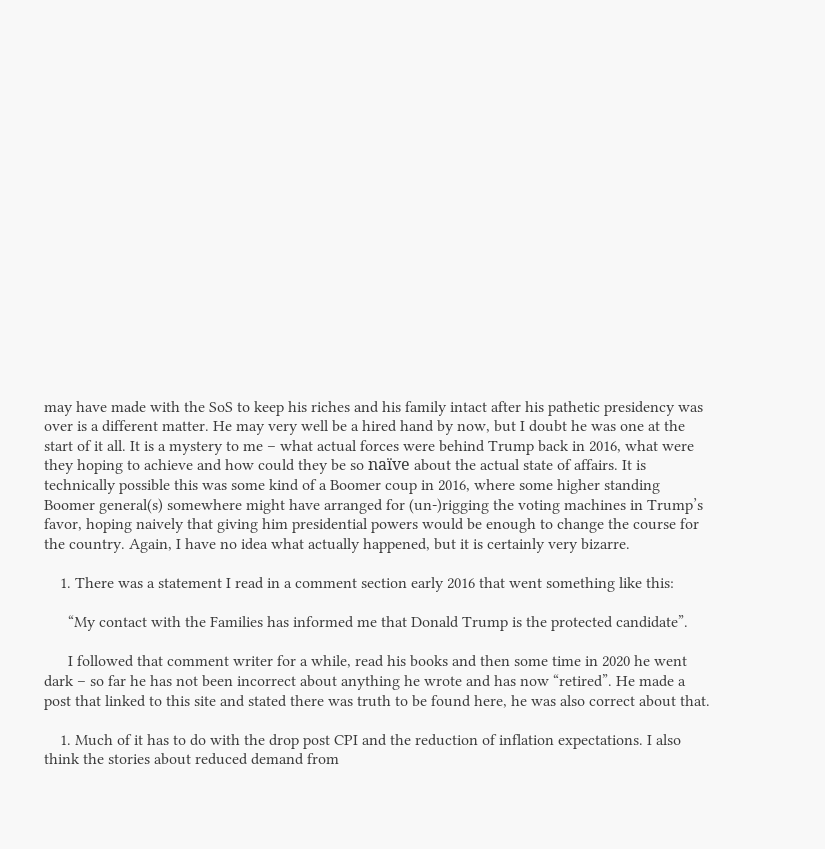may have made with the SoS to keep his riches and his family intact after his pathetic presidency was over is a different matter. He may very well be a hired hand by now, but I doubt he was one at the start of it all. It is a mystery to me – what actual forces were behind Trump back in 2016, what were they hoping to achieve and how could they be so naïve about the actual state of affairs. It is technically possible this was some kind of a Boomer coup in 2016, where some higher standing Boomer general(s) somewhere might have arranged for (un-)rigging the voting machines in Trump’s favor, hoping naively that giving him presidential powers would be enough to change the course for the country. Again, I have no idea what actually happened, but it is certainly very bizarre.

    1. There was a statement I read in a comment section early 2016 that went something like this:

      “My contact with the Families has informed me that Donald Trump is the protected candidate”.

      I followed that comment writer for a while, read his books and then some time in 2020 he went dark – so far he has not been incorrect about anything he wrote and has now “retired”. He made a post that linked to this site and stated there was truth to be found here, he was also correct about that.

    1. Much of it has to do with the drop post CPI and the reduction of inflation expectations. I also think the stories about reduced demand from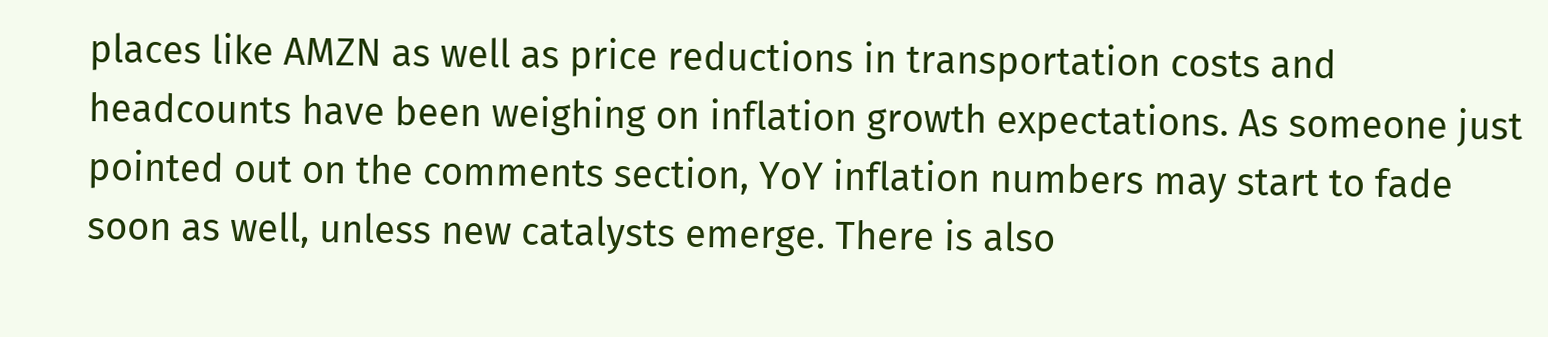places like AMZN as well as price reductions in transportation costs and headcounts have been weighing on inflation growth expectations. As someone just pointed out on the comments section, YoY inflation numbers may start to fade soon as well, unless new catalysts emerge. There is also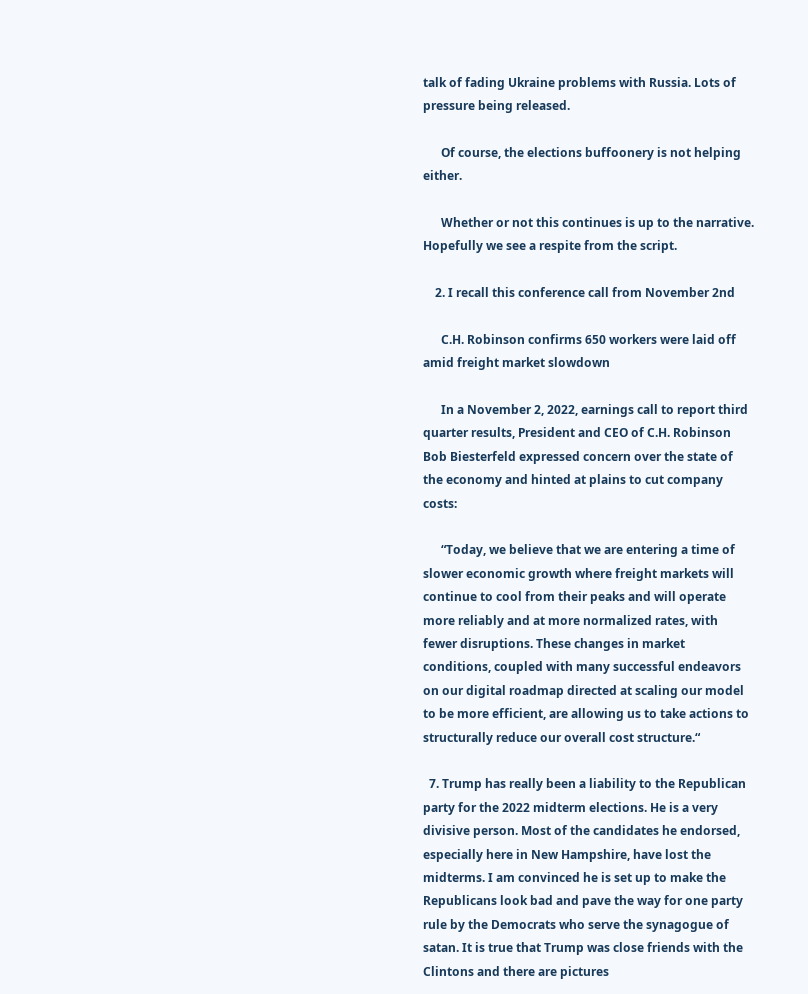talk of fading Ukraine problems with Russia. Lots of pressure being released.

      Of course, the elections buffoonery is not helping either.

      Whether or not this continues is up to the narrative. Hopefully we see a respite from the script.

    2. I recall this conference call from November 2nd

      C.H. Robinson confirms 650 workers were laid off amid freight market slowdown

      In a November 2, 2022, earnings call to report third quarter results, President and CEO of C.H. Robinson Bob Biesterfeld expressed concern over the state of the economy and hinted at plains to cut company costs:

      “Today, we believe that we are entering a time of slower economic growth where freight markets will continue to cool from their peaks and will operate more reliably and at more normalized rates, with fewer disruptions. These changes in market conditions, coupled with many successful endeavors on our digital roadmap directed at scaling our model to be more efficient, are allowing us to take actions to structurally reduce our overall cost structure.“

  7. Trump has really been a liability to the Republican party for the 2022 midterm elections. He is a very divisive person. Most of the candidates he endorsed, especially here in New Hampshire, have lost the midterms. I am convinced he is set up to make the Republicans look bad and pave the way for one party rule by the Democrats who serve the synagogue of satan. It is true that Trump was close friends with the Clintons and there are pictures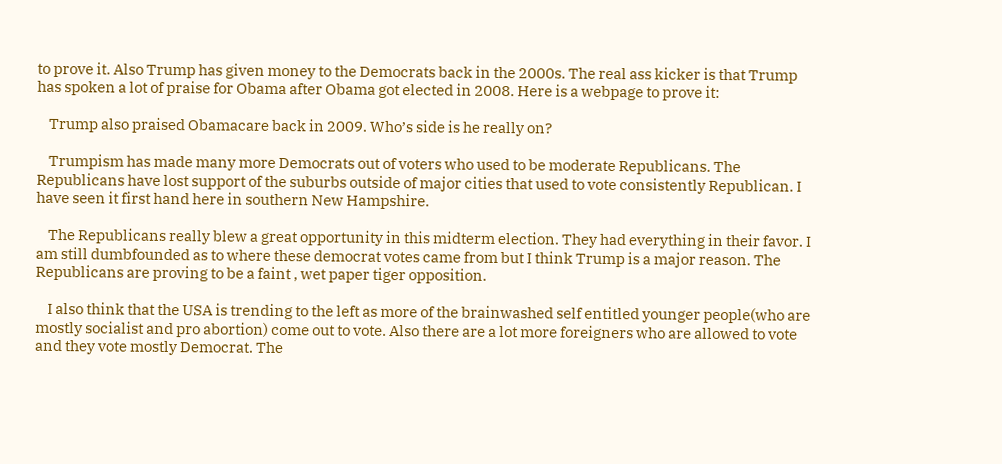to prove it. Also Trump has given money to the Democrats back in the 2000s. The real ass kicker is that Trump has spoken a lot of praise for Obama after Obama got elected in 2008. Here is a webpage to prove it:

    Trump also praised Obamacare back in 2009. Who’s side is he really on?

    Trumpism has made many more Democrats out of voters who used to be moderate Republicans. The Republicans have lost support of the suburbs outside of major cities that used to vote consistently Republican. I have seen it first hand here in southern New Hampshire.

    The Republicans really blew a great opportunity in this midterm election. They had everything in their favor. I am still dumbfounded as to where these democrat votes came from but I think Trump is a major reason. The Republicans are proving to be a faint , wet paper tiger opposition.

    I also think that the USA is trending to the left as more of the brainwashed self entitled younger people(who are mostly socialist and pro abortion) come out to vote. Also there are a lot more foreigners who are allowed to vote and they vote mostly Democrat. The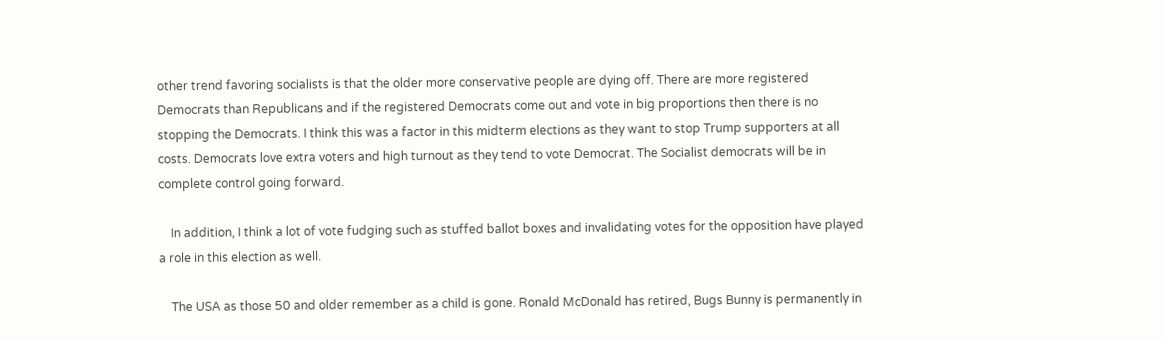other trend favoring socialists is that the older more conservative people are dying off. There are more registered Democrats than Republicans and if the registered Democrats come out and vote in big proportions then there is no stopping the Democrats. I think this was a factor in this midterm elections as they want to stop Trump supporters at all costs. Democrats love extra voters and high turnout as they tend to vote Democrat. The Socialist democrats will be in complete control going forward.

    In addition, I think a lot of vote fudging such as stuffed ballot boxes and invalidating votes for the opposition have played a role in this election as well.

    The USA as those 50 and older remember as a child is gone. Ronald McDonald has retired, Bugs Bunny is permanently in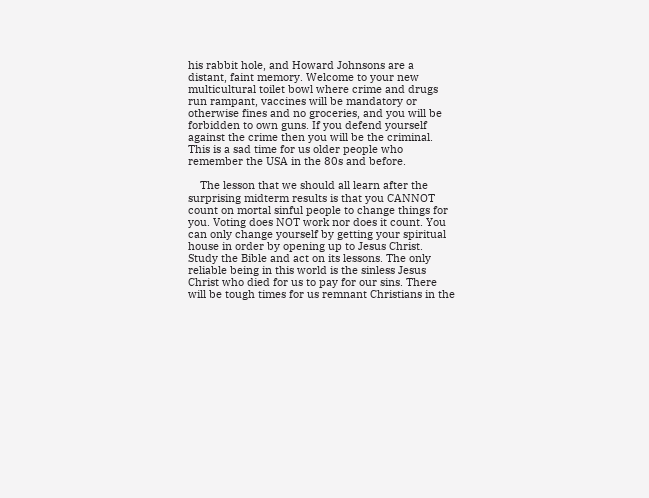his rabbit hole, and Howard Johnsons are a distant, faint memory. Welcome to your new multicultural toilet bowl where crime and drugs run rampant, vaccines will be mandatory or otherwise fines and no groceries, and you will be forbidden to own guns. If you defend yourself against the crime then you will be the criminal. This is a sad time for us older people who remember the USA in the 80s and before.

    The lesson that we should all learn after the surprising midterm results is that you CANNOT count on mortal sinful people to change things for you. Voting does NOT work nor does it count. You can only change yourself by getting your spiritual house in order by opening up to Jesus Christ. Study the Bible and act on its lessons. The only reliable being in this world is the sinless Jesus Christ who died for us to pay for our sins. There will be tough times for us remnant Christians in the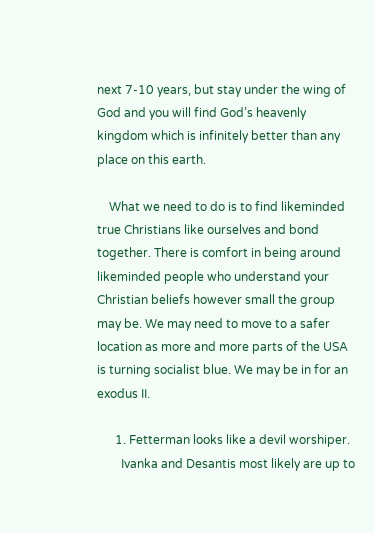next 7-10 years, but stay under the wing of God and you will find God’s heavenly kingdom which is infinitely better than any place on this earth.

    What we need to do is to find likeminded true Christians like ourselves and bond together. There is comfort in being around likeminded people who understand your Christian beliefs however small the group may be. We may need to move to a safer location as more and more parts of the USA is turning socialist blue. We may be in for an exodus II.

      1. Fetterman looks like a devil worshiper.
        Ivanka and Desantis most likely are up to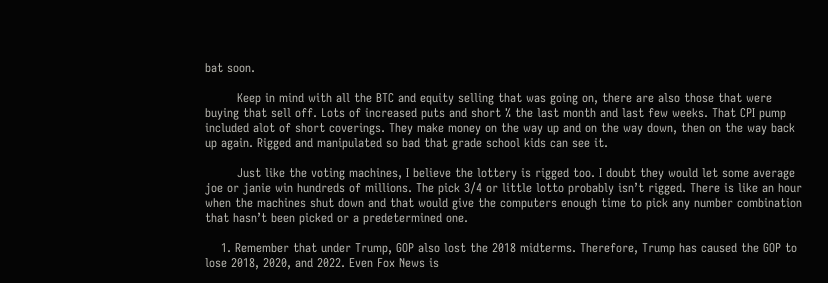bat soon.

        Keep in mind with all the BTC and equity selling that was going on, there are also those that were buying that sell off. Lots of increased puts and short % the last month and last few weeks. That CPI pump included alot of short coverings. They make money on the way up and on the way down, then on the way back up again. Rigged and manipulated so bad that grade school kids can see it.

        Just like the voting machines, I believe the lottery is rigged too. I doubt they would let some average joe or janie win hundreds of millions. The pick 3/4 or little lotto probably isn’t rigged. There is like an hour when the machines shut down and that would give the computers enough time to pick any number combination that hasn’t been picked or a predetermined one.

    1. Remember that under Trump, GOP also lost the 2018 midterms. Therefore, Trump has caused the GOP to lose 2018, 2020, and 2022. Even Fox News is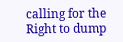calling for the Right to dump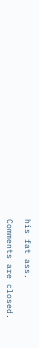his fat ass.

Comments are closed.